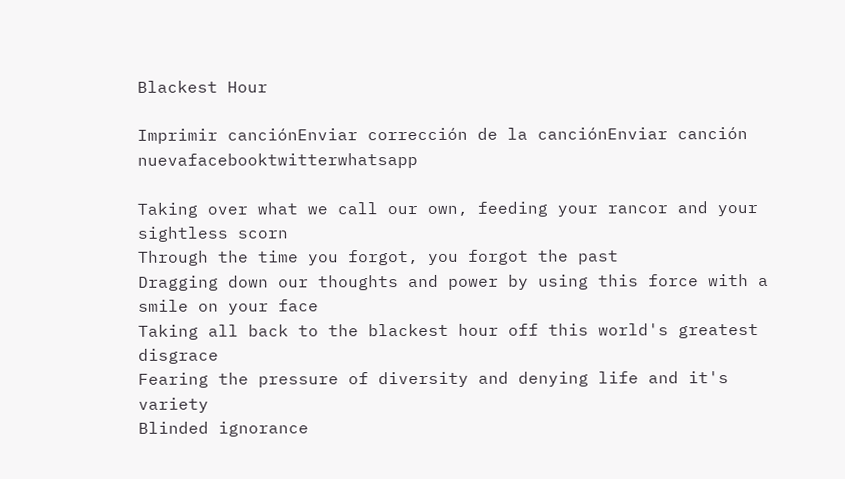Blackest Hour

Imprimir canciónEnviar corrección de la canciónEnviar canción nuevafacebooktwitterwhatsapp

Taking over what we call our own, feeding your rancor and your sightless scorn
Through the time you forgot, you forgot the past
Dragging down our thoughts and power by using this force with a smile on your face
Taking all back to the blackest hour off this world's greatest disgrace
Fearing the pressure of diversity and denying life and it's variety
Blinded ignorance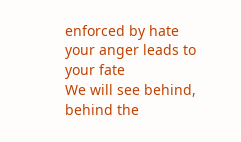enforced by hate your anger leads to your fate
We will see behind, behind the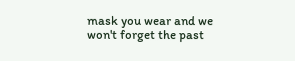mask you wear and we won't forget the past